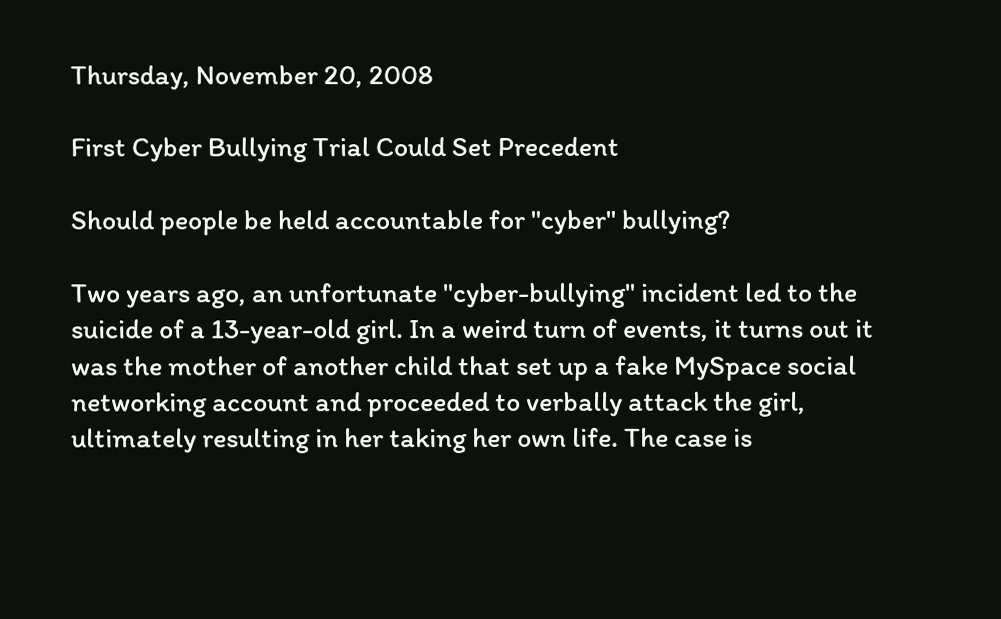Thursday, November 20, 2008

First Cyber Bullying Trial Could Set Precedent

Should people be held accountable for "cyber" bullying?

Two years ago, an unfortunate "cyber-bullying" incident led to the suicide of a 13-year-old girl. In a weird turn of events, it turns out it was the mother of another child that set up a fake MySpace social networking account and proceeded to verbally attack the girl, ultimately resulting in her taking her own life. The case is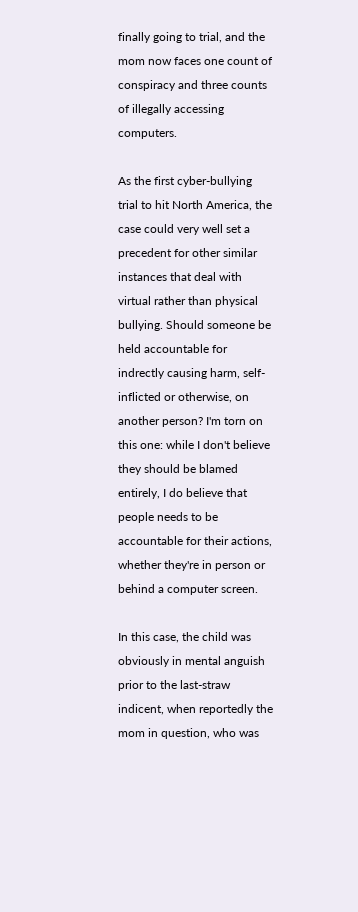finally going to trial, and the mom now faces one count of conspiracy and three counts of illegally accessing computers.

As the first cyber-bullying trial to hit North America, the case could very well set a precedent for other similar instances that deal with virtual rather than physical bullying. Should someone be held accountable for indrectly causing harm, self-inflicted or otherwise, on another person? I'm torn on this one: while I don't believe they should be blamed entirely, I do believe that people needs to be accountable for their actions, whether they're in person or behind a computer screen.

In this case, the child was obviously in mental anguish prior to the last-straw indicent, when reportedly the mom in question, who was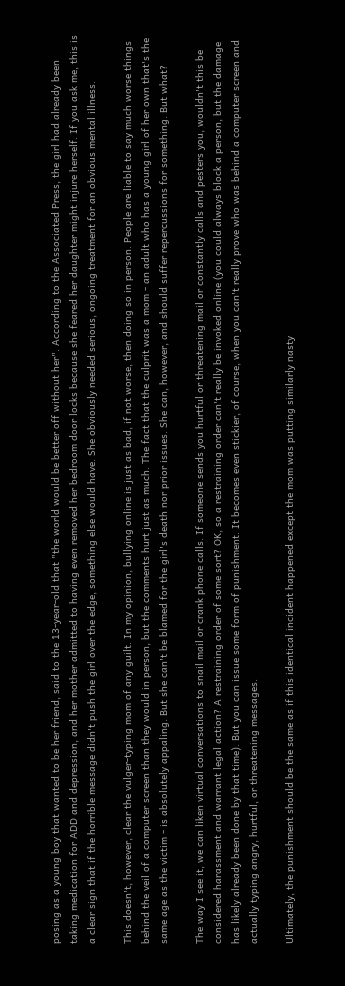posing as a young boy that wanted to be her friend, said to the 13-year-old that "the world would be better off without her". According to the Associated Press, the girl had already been taking medication for ADD and depression, and her mother admitted to having even removed her bedroom door locks because she feared her daughter might injure herself. If you ask me, this is a clear sign that if the horrible message didn't push the girl over the edge, something else would have. She obviously needed serious, ongoing treatment for an obvious mental illness.

This doesn't, however, clear the vulger-typing mom of any guilt. In my opinion, bullying online is just as bad, if not worse, then doing so in person. People are liable to say much worse things behind the veil of a computer screen than they would in person, but the comments hurt just as much. The fact that the culprit was a mom - an adult who has a young girl of her own that's the same age as the victim - is absolutely appaling. But she can't be blamed for the girl's death nor prior issues. She can, however, and should suffer repercussions for something. But what?

The way I see it, we can liken virtual conversations to snail mail or crank phone calls. If someone sends you hurtful or threatening mail or constantly calls and pesters you, wouldn't this be considered harassment and warrant legal action? A restraining order of some sort? OK, so a restraining order can't really be invoked online (you could always block a person, but the damage has likely already been done by that time). But you can issue some form of punishment. It becomes even stickier, of course, when you can't really prove who was behind a computer screen and actually typing angry, hurtful, or threatening messages.

Ultimately, the punishment should be the same as if this identical incident happened except the mom was putting similarly nasty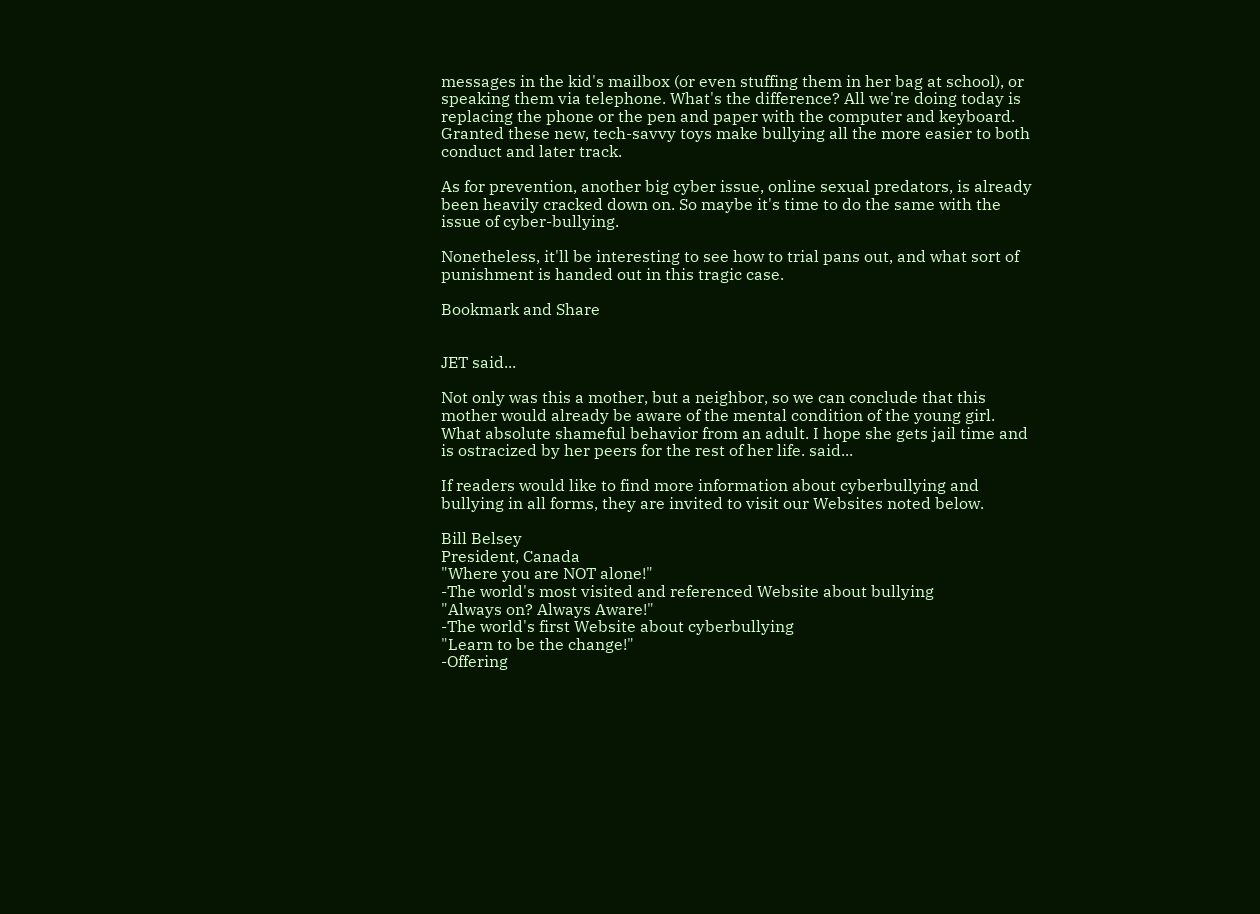messages in the kid's mailbox (or even stuffing them in her bag at school), or speaking them via telephone. What's the difference? All we're doing today is replacing the phone or the pen and paper with the computer and keyboard. Granted these new, tech-savvy toys make bullying all the more easier to both conduct and later track.

As for prevention, another big cyber issue, online sexual predators, is already been heavily cracked down on. So maybe it's time to do the same with the issue of cyber-bullying.

Nonetheless, it'll be interesting to see how to trial pans out, and what sort of punishment is handed out in this tragic case.

Bookmark and Share


JET said...

Not only was this a mother, but a neighbor, so we can conclude that this mother would already be aware of the mental condition of the young girl. What absolute shameful behavior from an adult. I hope she gets jail time and is ostracized by her peers for the rest of her life. said...

If readers would like to find more information about cyberbullying and bullying in all forms, they are invited to visit our Websites noted below.

Bill Belsey
President, Canada
"Where you are NOT alone!"
-The world's most visited and referenced Website about bullying
"Always on? Always Aware!"
-The world's first Website about cyberbullying
"Learn to be the change!"
-Offering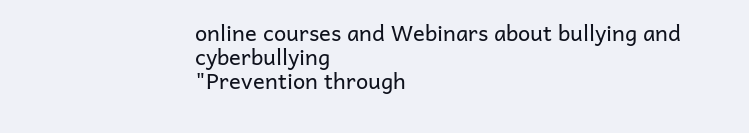online courses and Webinars about bullying and cyberbullying
"Prevention through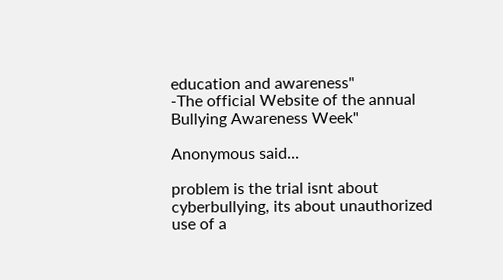education and awareness"
-The official Website of the annual Bullying Awareness Week"

Anonymous said...

problem is the trial isnt about cyberbullying, its about unauthorized use of a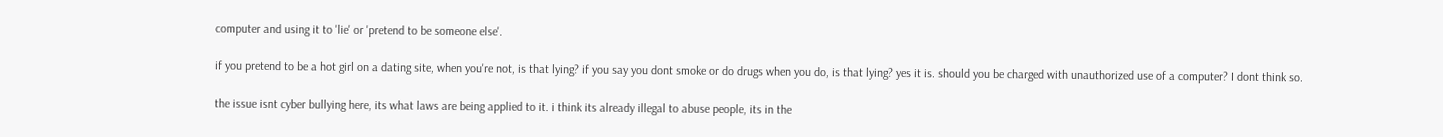computer and using it to 'lie' or 'pretend to be someone else'.

if you pretend to be a hot girl on a dating site, when you're not, is that lying? if you say you dont smoke or do drugs when you do, is that lying? yes it is. should you be charged with unauthorized use of a computer? I dont think so.

the issue isnt cyber bullying here, its what laws are being applied to it. i think its already illegal to abuse people, its in the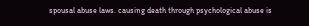spousal abuse laws. causing death through psychological abuse is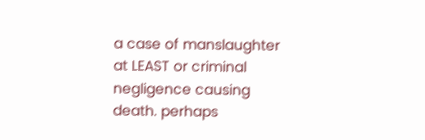a case of manslaughter at LEAST or criminal negligence causing death. perhaps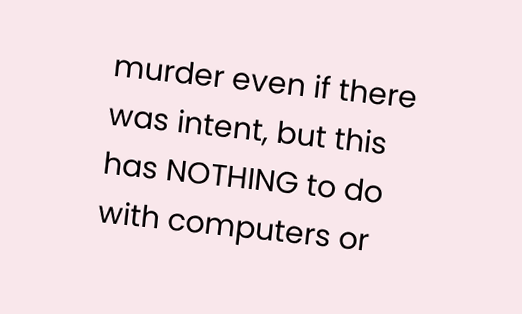murder even if there was intent, but this has NOTHING to do with computers or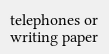telephones or writing paper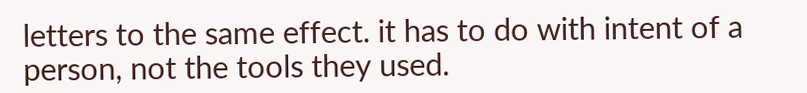letters to the same effect. it has to do with intent of a person, not the tools they used.